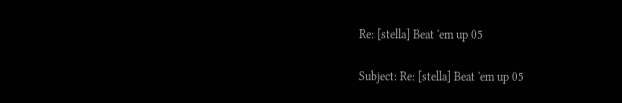Re: [stella] Beat 'em up 05

Subject: Re: [stella] Beat 'em up 05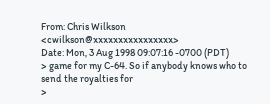From: Chris Wilkson <cwilkson@xxxxxxxxxxxxxxxx>
Date: Mon, 3 Aug 1998 09:07:16 -0700 (PDT)
> game for my C-64. So if anybody knows who to send the royalties for
>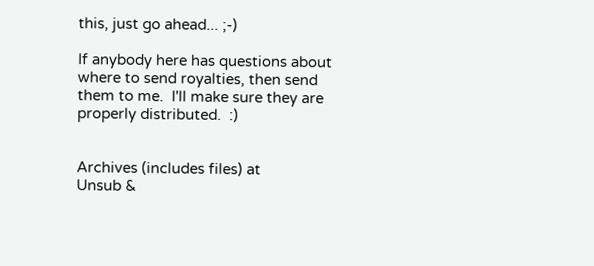this, just go ahead... ;-)

If anybody here has questions about where to send royalties, then send
them to me.  I'll make sure they are properly distributed.  :)


Archives (includes files) at
Unsub &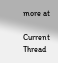more at

Current Thread